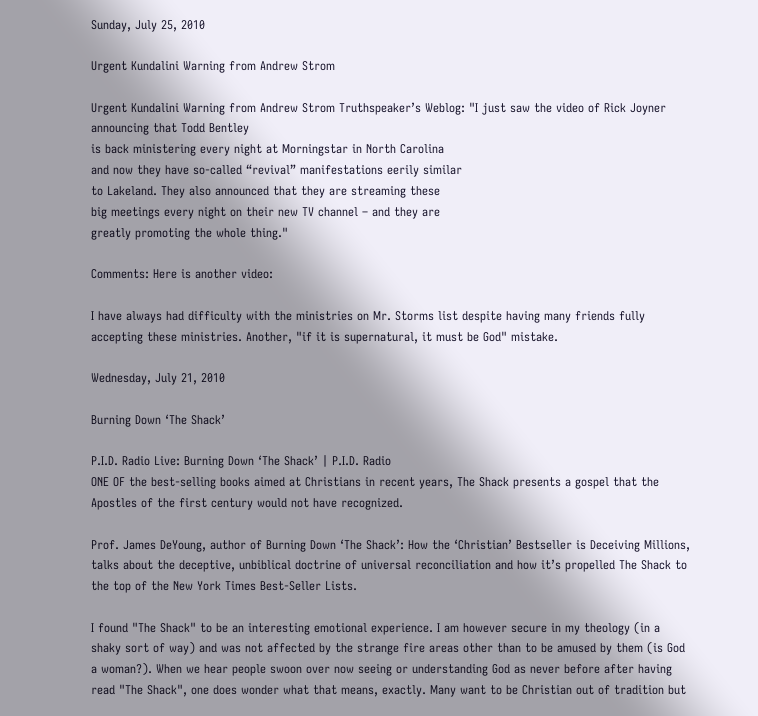Sunday, July 25, 2010

Urgent Kundalini Warning from Andrew Strom

Urgent Kundalini Warning from Andrew Strom Truthspeaker’s Weblog: "I just saw the video of Rick Joyner announcing that Todd Bentley
is back ministering every night at Morningstar in North Carolina
and now they have so-called “revival” manifestations eerily similar
to Lakeland. They also announced that they are streaming these
big meetings every night on their new TV channel – and they are
greatly promoting the whole thing."

Comments: Here is another video:

I have always had difficulty with the ministries on Mr. Storms list despite having many friends fully accepting these ministries. Another, "if it is supernatural, it must be God" mistake.

Wednesday, July 21, 2010

Burning Down ‘The Shack’

P.I.D. Radio Live: Burning Down ‘The Shack’ | P.I.D. Radio
ONE OF the best-selling books aimed at Christians in recent years, The Shack presents a gospel that the Apostles of the first century would not have recognized.

Prof. James DeYoung, author of Burning Down ‘The Shack’: How the ‘Christian’ Bestseller is Deceiving Millions, talks about the deceptive, unbiblical doctrine of universal reconciliation and how it’s propelled The Shack to the top of the New York Times Best-Seller Lists.

I found "The Shack" to be an interesting emotional experience. I am however secure in my theology (in a shaky sort of way) and was not affected by the strange fire areas other than to be amused by them (is God a woman?). When we hear people swoon over now seeing or understanding God as never before after having read "The Shack", one does wonder what that means, exactly. Many want to be Christian out of tradition but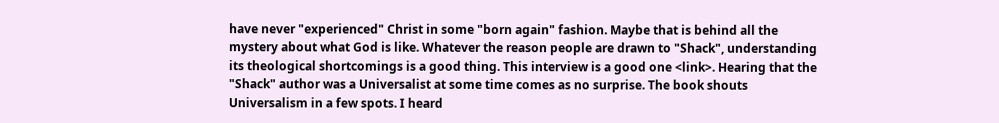have never "experienced" Christ in some "born again" fashion. Maybe that is behind all the mystery about what God is like. Whatever the reason people are drawn to "Shack", understanding its theological shortcomings is a good thing. This interview is a good one <link>. Hearing that the "Shack" author was a Universalist at some time comes as no surprise. The book shouts Universalism in a few spots. I heard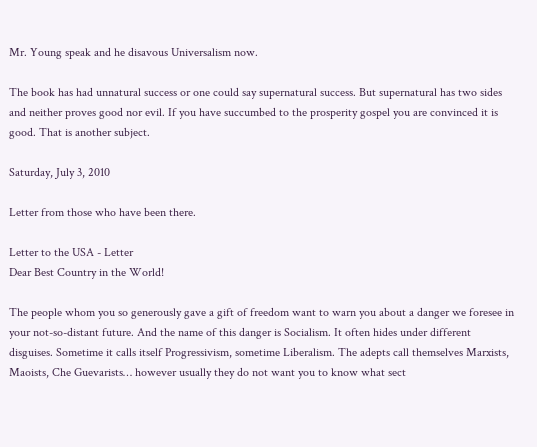Mr. Young speak and he disavous Universalism now.

The book has had unnatural success or one could say supernatural success. But supernatural has two sides and neither proves good nor evil. If you have succumbed to the prosperity gospel you are convinced it is good. That is another subject.

Saturday, July 3, 2010

Letter from those who have been there.

Letter to the USA - Letter
Dear Best Country in the World!

The people whom you so generously gave a gift of freedom want to warn you about a danger we foresee in your not-so-distant future. And the name of this danger is Socialism. It often hides under different disguises. Sometime it calls itself Progressivism, sometime Liberalism. The adepts call themselves Marxists, Maoists, Che Guevarists… however usually they do not want you to know what sect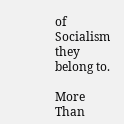of Socialism they belong to.

More Than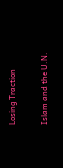Losing Traction

Islam and the U.N.